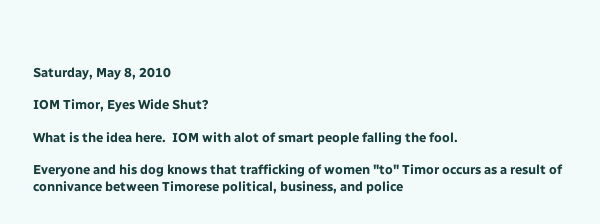Saturday, May 8, 2010

IOM Timor, Eyes Wide Shut?

What is the idea here.  IOM with alot of smart people falling the fool.

Everyone and his dog knows that trafficking of women "to" Timor occurs as a result of connivance between Timorese political, business, and police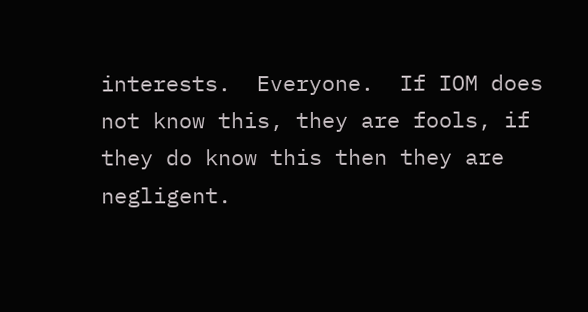interests.  Everyone.  If IOM does not know this, they are fools, if they do know this then they are negligent.